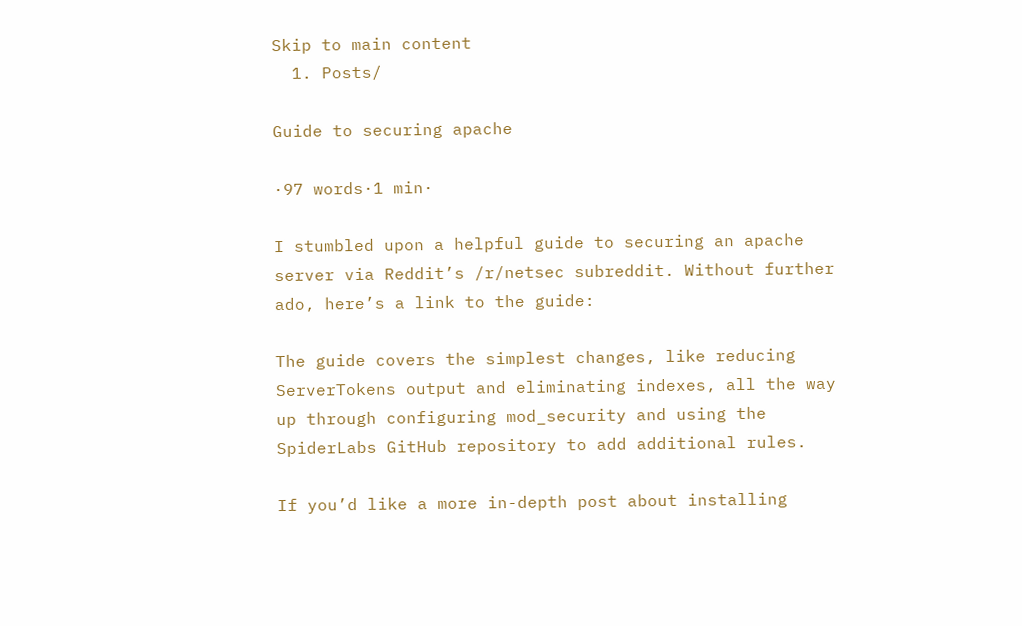Skip to main content
  1. Posts/

Guide to securing apache

·97 words·1 min·

I stumbled upon a helpful guide to securing an apache server via Reddit’s /r/netsec subreddit. Without further ado, here’s a link to the guide:

The guide covers the simplest changes, like reducing ServerTokens output and eliminating indexes, all the way up through configuring mod_security and using the SpiderLabs GitHub repository to add additional rules.

If you’d like a more in-depth post about installing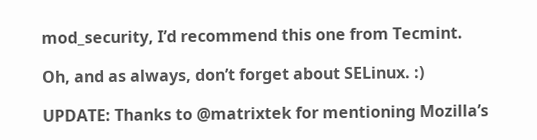mod_security, I’d recommend this one from Tecmint.

Oh, and as always, don’t forget about SELinux. :)

UPDATE: Thanks to @matrixtek for mentioning Mozilla’s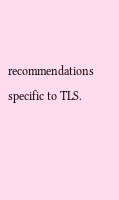recommendations specific to TLS.